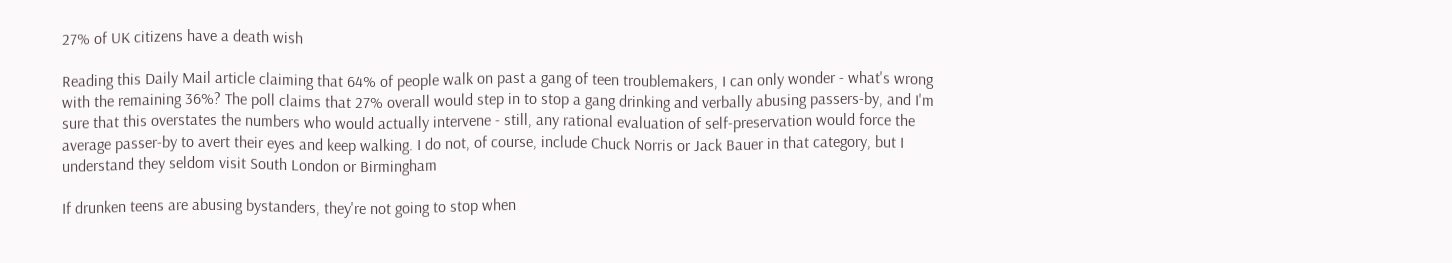27% of UK citizens have a death wish

Reading this Daily Mail article claiming that 64% of people walk on past a gang of teen troublemakers, I can only wonder - what's wrong with the remaining 36%? The poll claims that 27% overall would step in to stop a gang drinking and verbally abusing passers-by, and I'm sure that this overstates the numbers who would actually intervene - still, any rational evaluation of self-preservation would force the average passer-by to avert their eyes and keep walking. I do not, of course, include Chuck Norris or Jack Bauer in that category, but I understand they seldom visit South London or Birmingham

If drunken teens are abusing bystanders, they're not going to stop when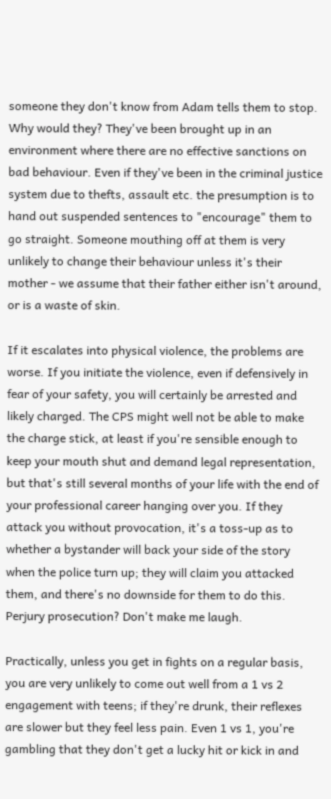someone they don't know from Adam tells them to stop. Why would they? They've been brought up in an environment where there are no effective sanctions on bad behaviour. Even if they've been in the criminal justice system due to thefts, assault etc. the presumption is to hand out suspended sentences to "encourage" them to go straight. Someone mouthing off at them is very unlikely to change their behaviour unless it's their mother - we assume that their father either isn't around, or is a waste of skin.

If it escalates into physical violence, the problems are worse. If you initiate the violence, even if defensively in fear of your safety, you will certainly be arrested and likely charged. The CPS might well not be able to make the charge stick, at least if you're sensible enough to keep your mouth shut and demand legal representation, but that's still several months of your life with the end of your professional career hanging over you. If they attack you without provocation, it's a toss-up as to whether a bystander will back your side of the story when the police turn up; they will claim you attacked them, and there's no downside for them to do this. Perjury prosecution? Don't make me laugh.

Practically, unless you get in fights on a regular basis, you are very unlikely to come out well from a 1 vs 2 engagement with teens; if they're drunk, their reflexes are slower but they feel less pain. Even 1 vs 1, you're gambling that they don't get a lucky hit or kick in and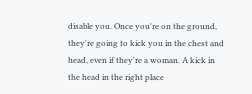disable you. Once you're on the ground, they're going to kick you in the chest and head, even if they're a woman. A kick in the head in the right place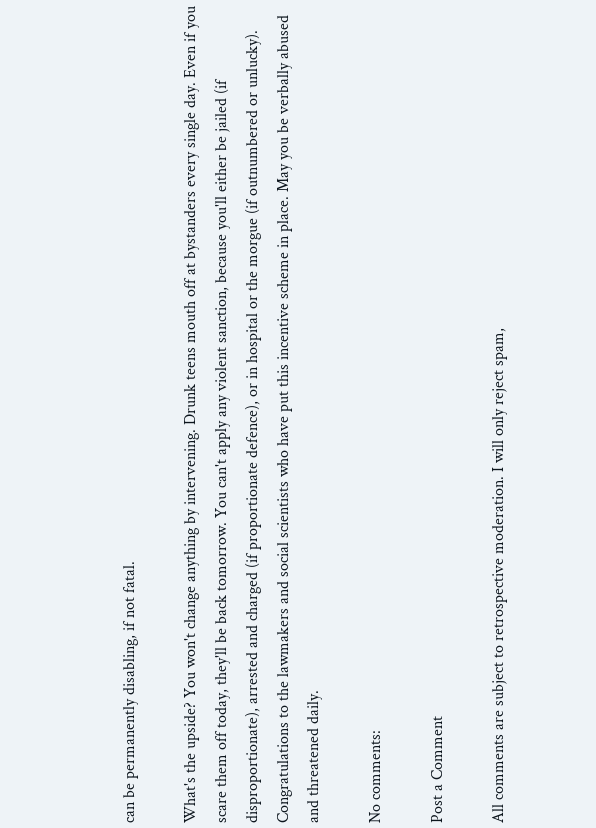can be permanently disabling, if not fatal.

What's the upside? You won't change anything by intervening. Drunk teens mouth off at bystanders every single day. Even if you scare them off today, they'll be back tomorrow. You can't apply any violent sanction, because you'll either be jailed (if disproportionate), arrested and charged (if proportionate defence), or in hospital or the morgue (if outnumbered or unlucky). Congratulations to the lawmakers and social scientists who have put this incentive scheme in place. May you be verbally abused and threatened daily.

No comments:

Post a Comment

All comments are subject to retrospective moderation. I will only reject spam,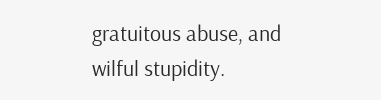gratuitous abuse, and wilful stupidity.